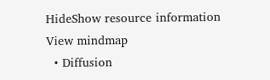HideShow resource information
View mindmap
  • Diffusion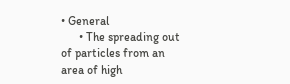• General
      • The spreading out of particles from an area of high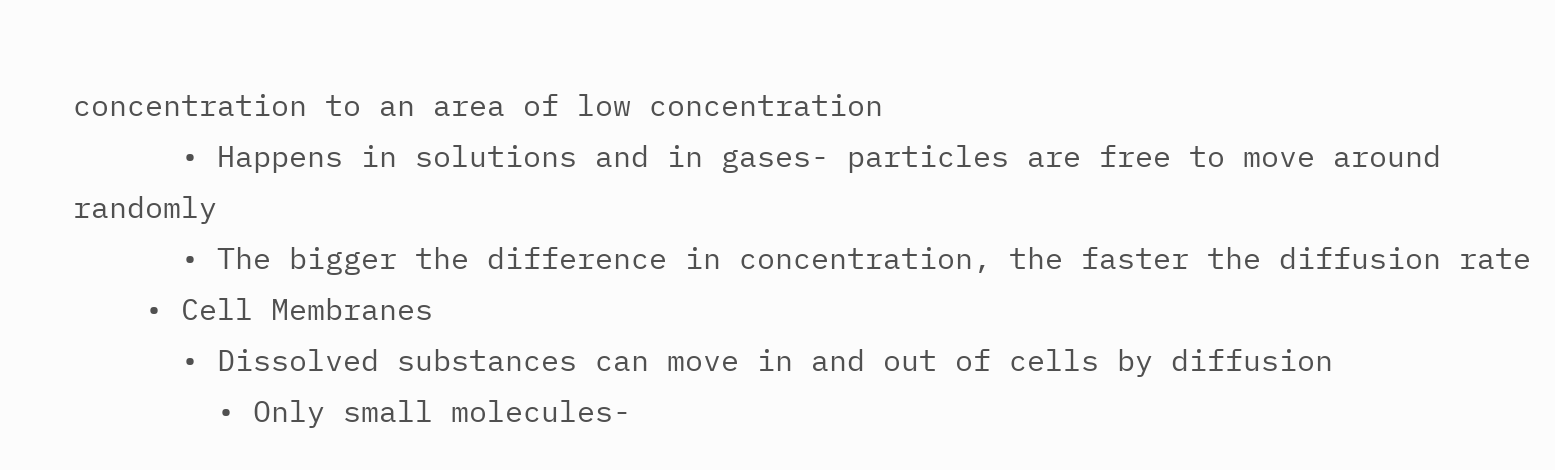concentration to an area of low concentration
      • Happens in solutions and in gases- particles are free to move around randomly
      • The bigger the difference in concentration, the faster the diffusion rate
    • Cell Membranes
      • Dissolved substances can move in and out of cells by diffusion
        • Only small molecules-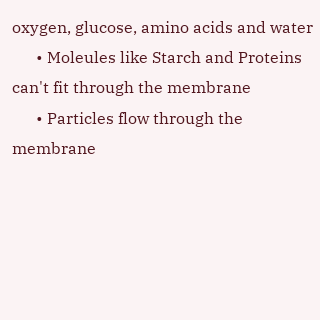oxygen, glucose, amino acids and water
      • Moleules like Starch and Proteins can't fit through the membrane
      • Particles flow through the membrane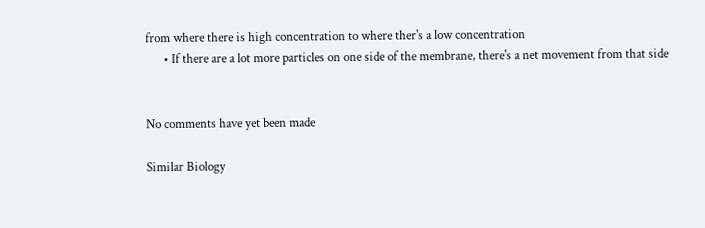from where there is high concentration to where ther's a low concentration
      • If there are a lot more particles on one side of the membrane, there's a net movement from that side


No comments have yet been made

Similar Biology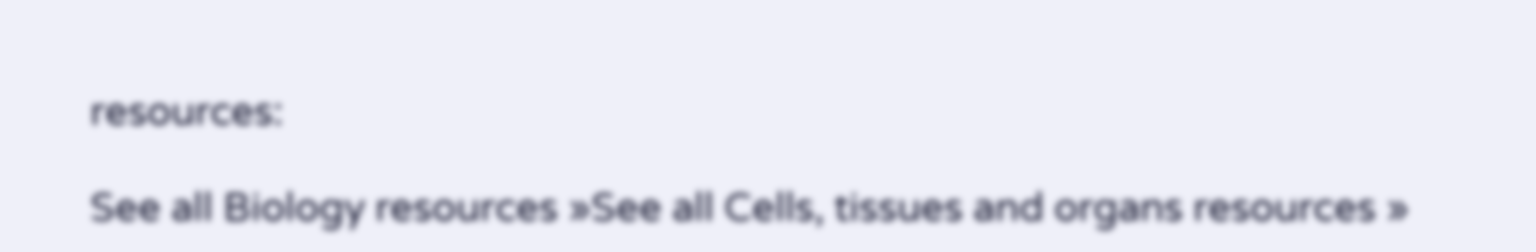resources:

See all Biology resources »See all Cells, tissues and organs resources »